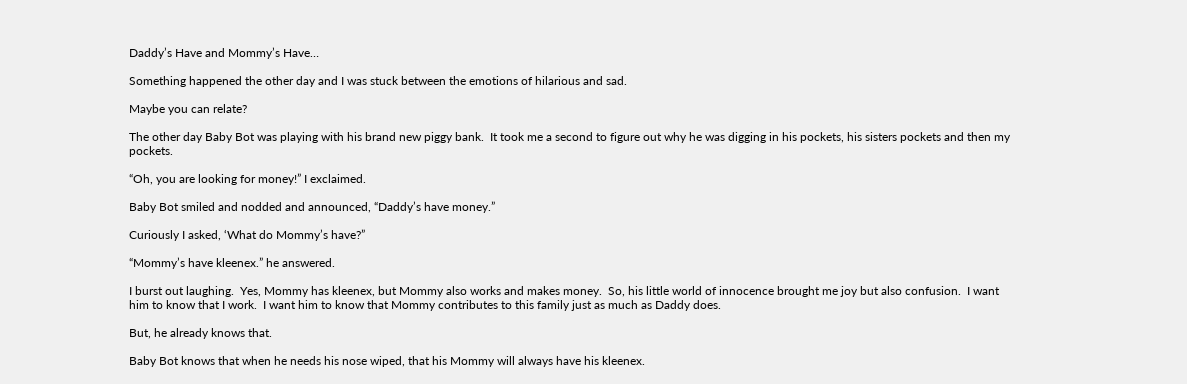Daddy’s Have and Mommy’s Have…

Something happened the other day and I was stuck between the emotions of hilarious and sad.

Maybe you can relate?

The other day Baby Bot was playing with his brand new piggy bank.  It took me a second to figure out why he was digging in his pockets, his sisters pockets and then my pockets.

“Oh, you are looking for money!” I exclaimed.

Baby Bot smiled and nodded and announced, “Daddy’s have money.”

Curiously I asked, ‘What do Mommy’s have?”

“Mommy’s have kleenex.” he answered.

I burst out laughing.  Yes, Mommy has kleenex, but Mommy also works and makes money.  So, his little world of innocence brought me joy but also confusion.  I want him to know that I work.  I want him to know that Mommy contributes to this family just as much as Daddy does.

But, he already knows that.

Baby Bot knows that when he needs his nose wiped, that his Mommy will always have his kleenex.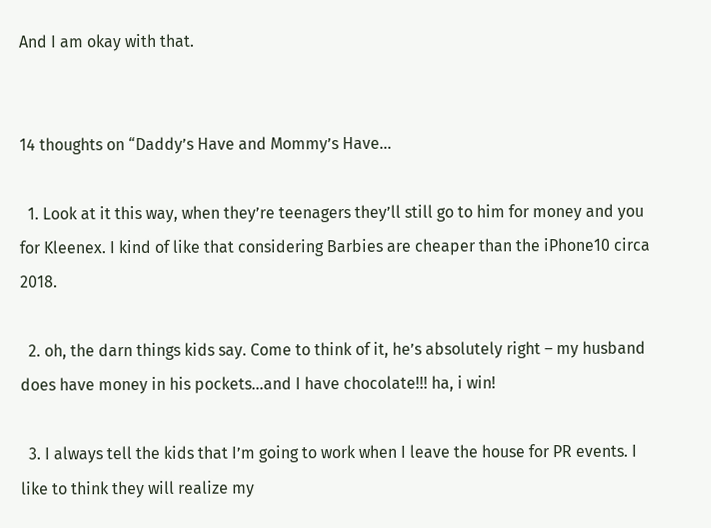And I am okay with that.


14 thoughts on “Daddy’s Have and Mommy’s Have…

  1. Look at it this way, when they’re teenagers they’ll still go to him for money and you for Kleenex. I kind of like that considering Barbies are cheaper than the iPhone10 circa 2018.

  2. oh, the darn things kids say. Come to think of it, he’s absolutely right – my husband does have money in his pockets…and I have chocolate!!! ha, i win!

  3. I always tell the kids that I’m going to work when I leave the house for PR events. I like to think they will realize my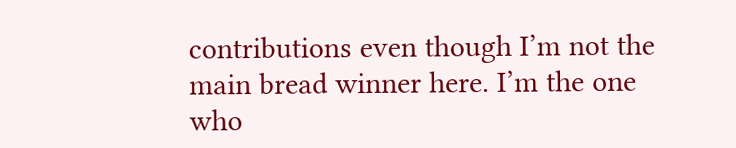contributions even though I’m not the main bread winner here. I’m the one who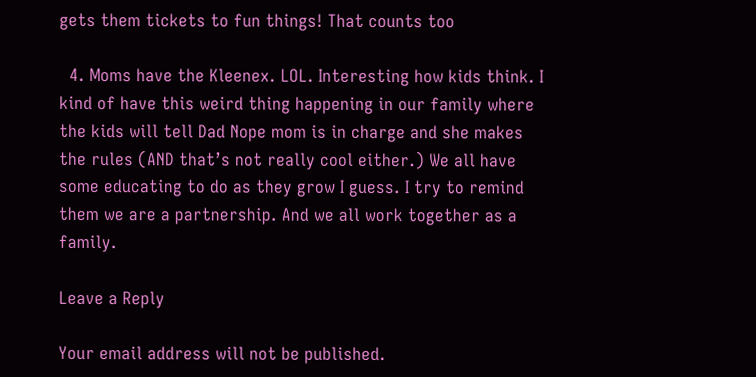gets them tickets to fun things! That counts too

  4. Moms have the Kleenex. LOL. Interesting how kids think. I kind of have this weird thing happening in our family where the kids will tell Dad Nope mom is in charge and she makes the rules (AND that’s not really cool either.) We all have some educating to do as they grow I guess. I try to remind them we are a partnership. And we all work together as a family.

Leave a Reply

Your email address will not be published.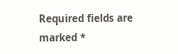Required fields are marked *